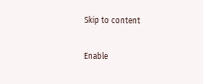Skip to content

Enable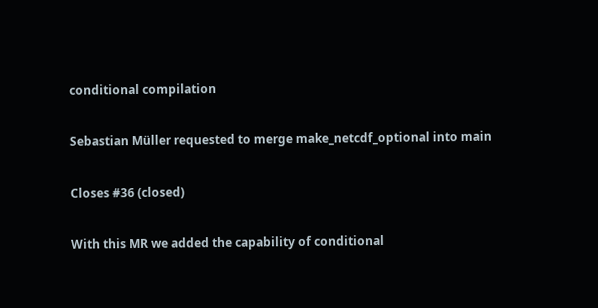conditional compilation

Sebastian Müller requested to merge make_netcdf_optional into main

Closes #36 (closed)

With this MR we added the capability of conditional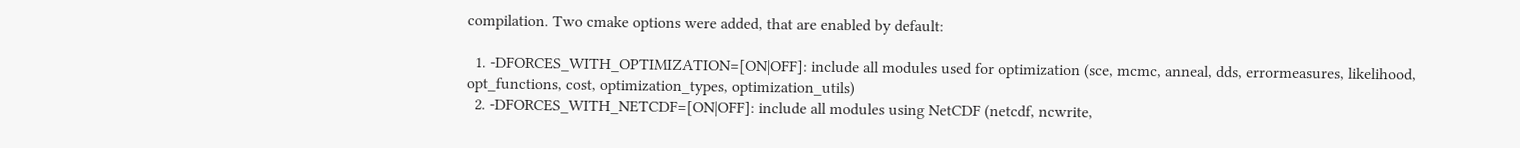compilation. Two cmake options were added, that are enabled by default:

  1. -DFORCES_WITH_OPTIMIZATION=[ON|OFF]: include all modules used for optimization (sce, mcmc, anneal, dds, errormeasures, likelihood, opt_functions, cost, optimization_types, optimization_utils)
  2. -DFORCES_WITH_NETCDF=[ON|OFF]: include all modules using NetCDF (netcdf, ncwrite,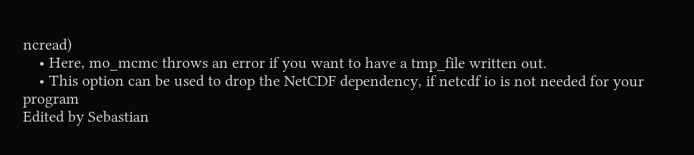ncread)
    • Here, mo_mcmc throws an error if you want to have a tmp_file written out.
    • This option can be used to drop the NetCDF dependency, if netcdf io is not needed for your program
Edited by Sebastian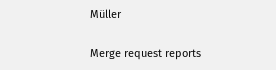Müller

Merge request reports